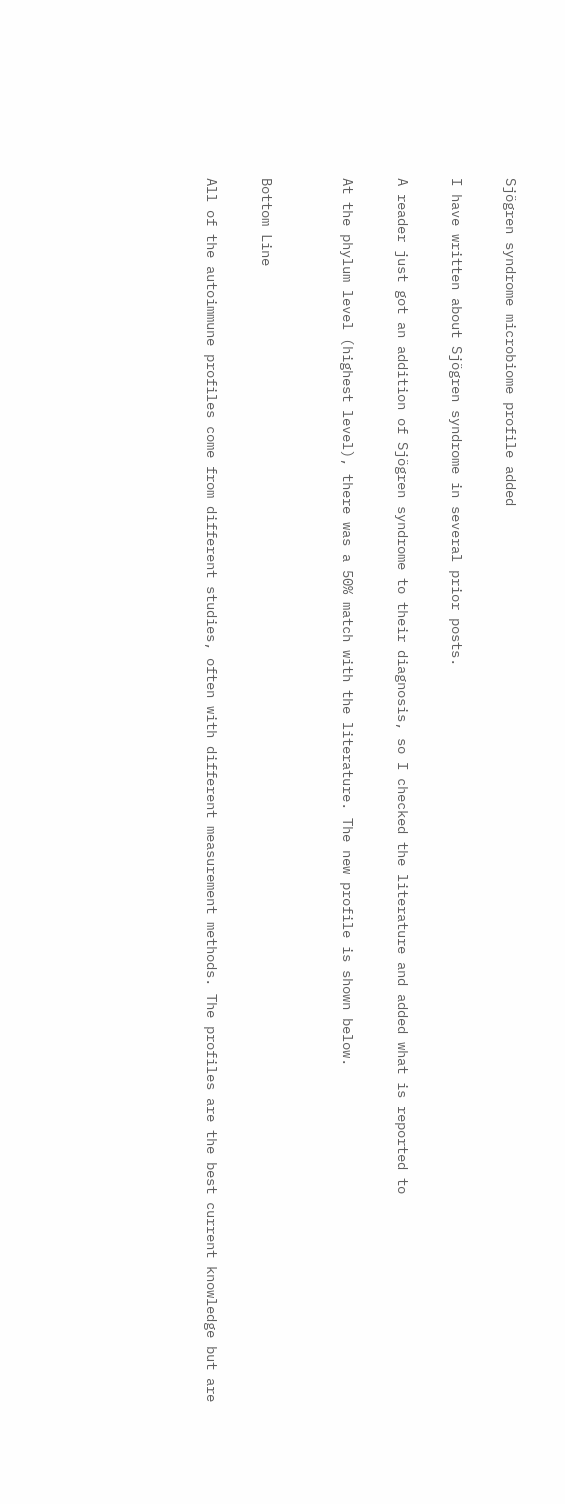Sjögren syndrome microbiome profile added

I have written about Sjögren syndrome in several prior posts.

A reader just got an addition of Sjögren syndrome to their diagnosis, so I checked the literature and added what is reported to

At the phylum level (highest level), there was a 50% match with the literature. The new profile is shown below.


Bottom Line

All of the autoimmune profiles come from different studies, often with different measurement methods. The profiles are the best current knowledge but are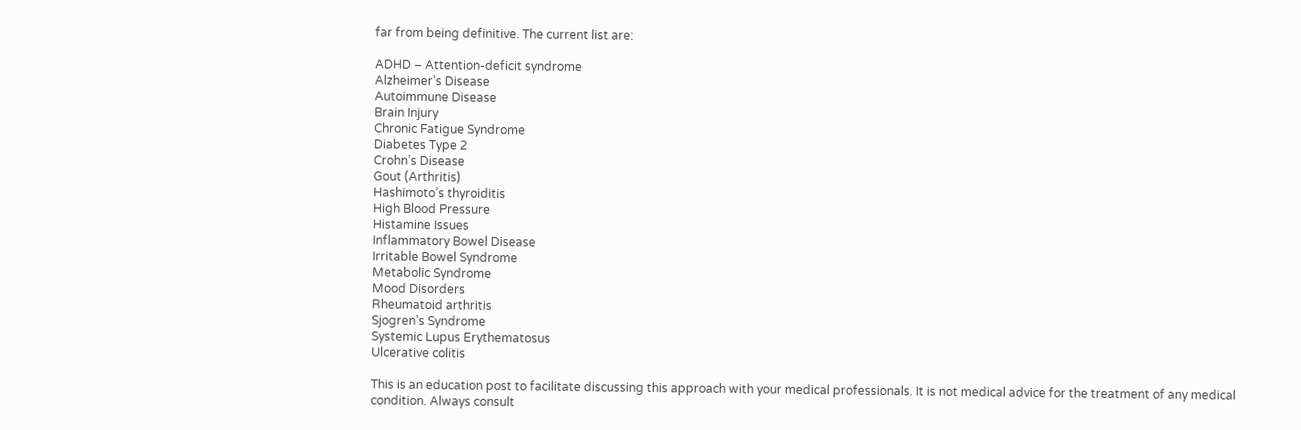far from being definitive. The current list are:

ADHD – Attention-deficit syndrome
Alzheimer’s Disease
Autoimmune Disease
Brain Injury
Chronic Fatigue Syndrome
Diabetes Type 2
Crohn’s Disease
Gout (Arthritis)
Hashimoto’s thyroiditis
High Blood Pressure
Histamine Issues
Inflammatory Bowel Disease
Irritable Bowel Syndrome
Metabolic Syndrome
Mood Disorders
Rheumatoid arthritis
Sjogren’s Syndrome
Systemic Lupus Erythematosus
Ulcerative colitis

This is an education post to facilitate discussing this approach with your medical professionals. It is not medical advice for the treatment of any medical condition. Always consult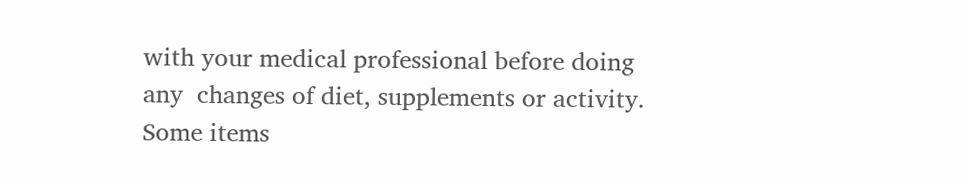with your medical professional before doing any  changes of diet, supplements or activity. Some items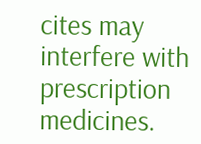cites may interfere with prescription medicines.